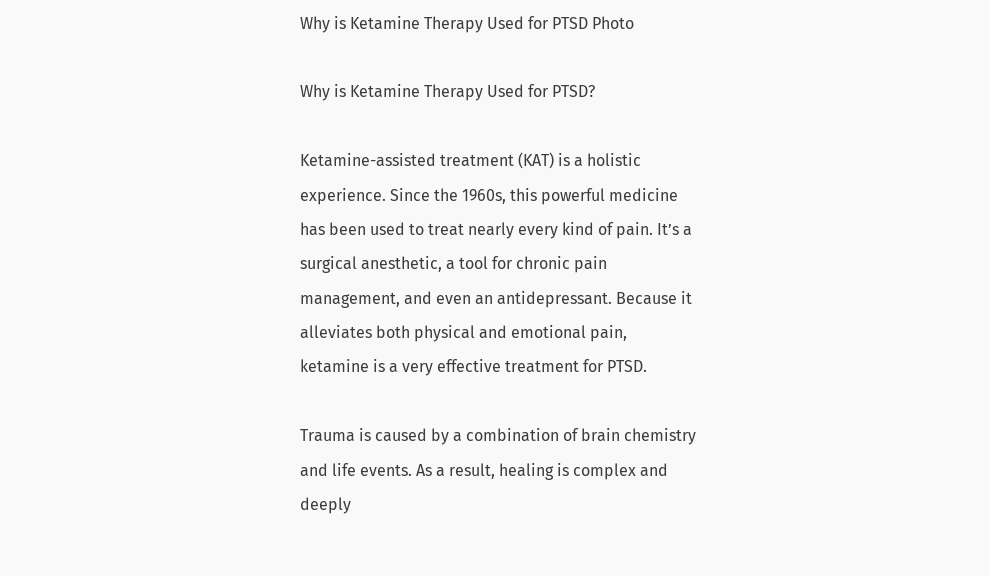Why is Ketamine Therapy Used for PTSD Photo

Why is Ketamine Therapy Used for PTSD?

Ketamine-assisted treatment (KAT) is a holistic experience. Since the 1960s, this powerful medicine has been used to treat nearly every kind of pain. It’s a surgical anesthetic, a tool for chronic pain management, and even an antidepressant. Because it alleviates both physical and emotional pain, ketamine is a very effective treatment for PTSD.

Trauma is caused by a combination of brain chemistry and life events. As a result, healing is complex and deeply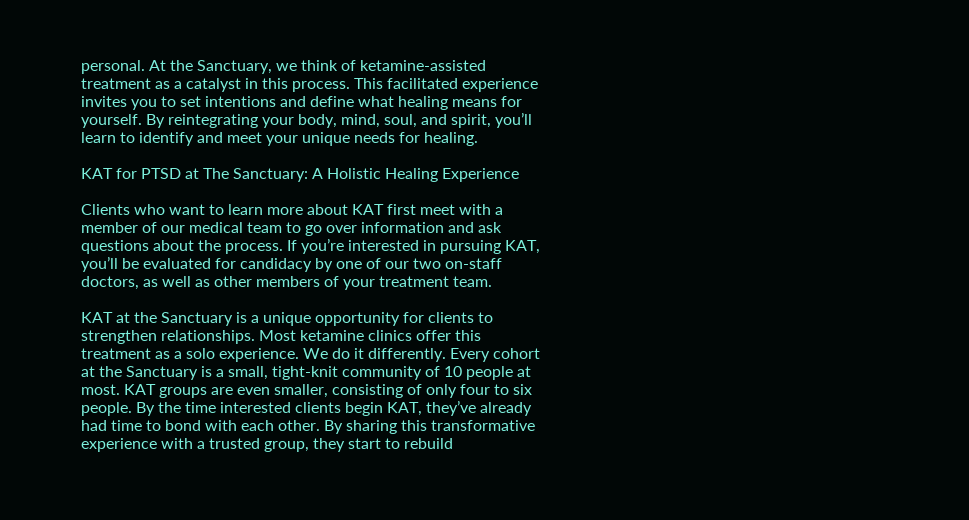personal. At the Sanctuary, we think of ketamine-assisted treatment as a catalyst in this process. This facilitated experience invites you to set intentions and define what healing means for yourself. By reintegrating your body, mind, soul, and spirit, you’ll learn to identify and meet your unique needs for healing.

KAT for PTSD at The Sanctuary: A Holistic Healing Experience

Clients who want to learn more about KAT first meet with a member of our medical team to go over information and ask questions about the process. If you’re interested in pursuing KAT, you’ll be evaluated for candidacy by one of our two on-staff doctors, as well as other members of your treatment team.

KAT at the Sanctuary is a unique opportunity for clients to strengthen relationships. Most ketamine clinics offer this treatment as a solo experience. We do it differently. Every cohort at the Sanctuary is a small, tight-knit community of 10 people at most. KAT groups are even smaller, consisting of only four to six people. By the time interested clients begin KAT, they’ve already had time to bond with each other. By sharing this transformative experience with a trusted group, they start to rebuild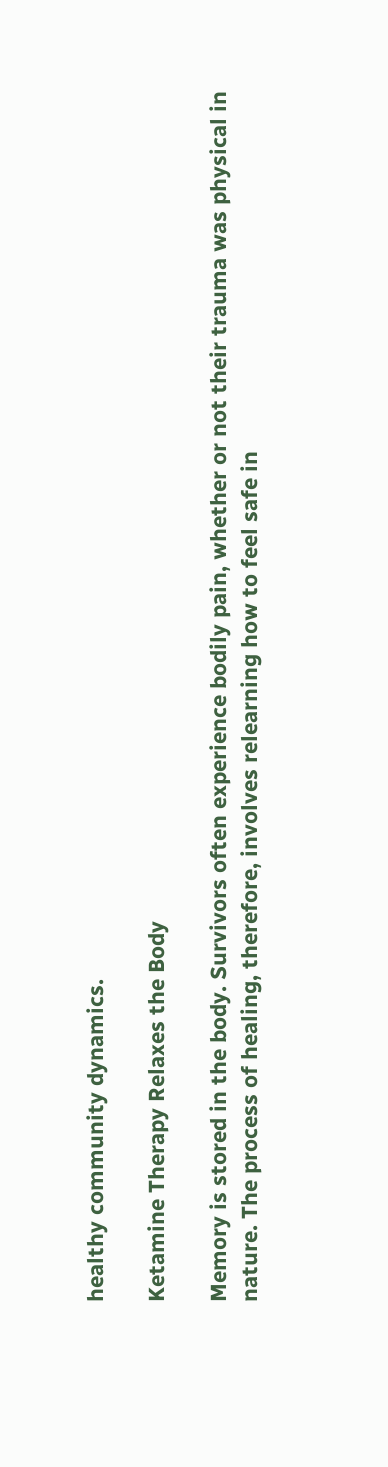healthy community dynamics.

Ketamine Therapy Relaxes the Body

Memory is stored in the body. Survivors often experience bodily pain, whether or not their trauma was physical in nature. The process of healing, therefore, involves relearning how to feel safe in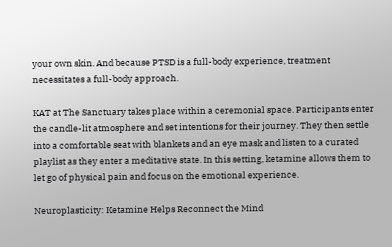your own skin. And because PTSD is a full-body experience, treatment necessitates a full-body approach.

KAT at The Sanctuary takes place within a ceremonial space. Participants enter the candle-lit atmosphere and set intentions for their journey. They then settle into a comfortable seat with blankets and an eye mask and listen to a curated playlist as they enter a meditative state. In this setting, ketamine allows them to let go of physical pain and focus on the emotional experience.

Neuroplasticity: Ketamine Helps Reconnect the Mind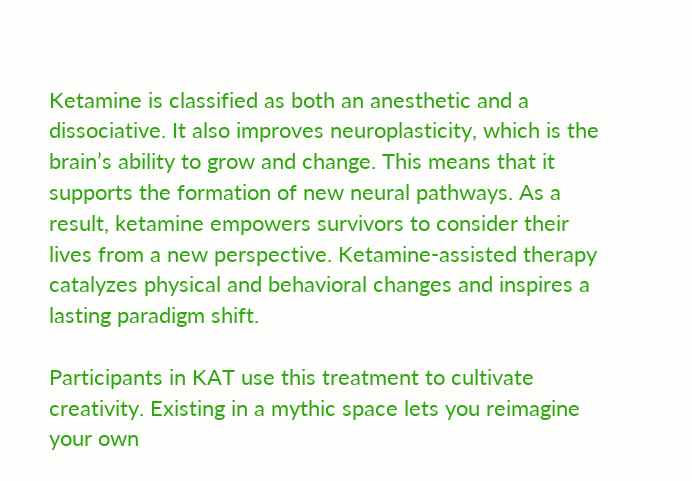Ketamine is classified as both an anesthetic and a dissociative. It also improves neuroplasticity, which is the brain’s ability to grow and change. This means that it supports the formation of new neural pathways. As a result, ketamine empowers survivors to consider their lives from a new perspective. Ketamine-assisted therapy catalyzes physical and behavioral changes and inspires a lasting paradigm shift.

Participants in KAT use this treatment to cultivate creativity. Existing in a mythic space lets you reimagine your own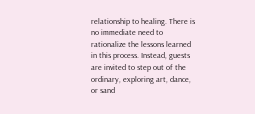relationship to healing. There is no immediate need to rationalize the lessons learned in this process. Instead, guests are invited to step out of the ordinary, exploring art, dance, or sand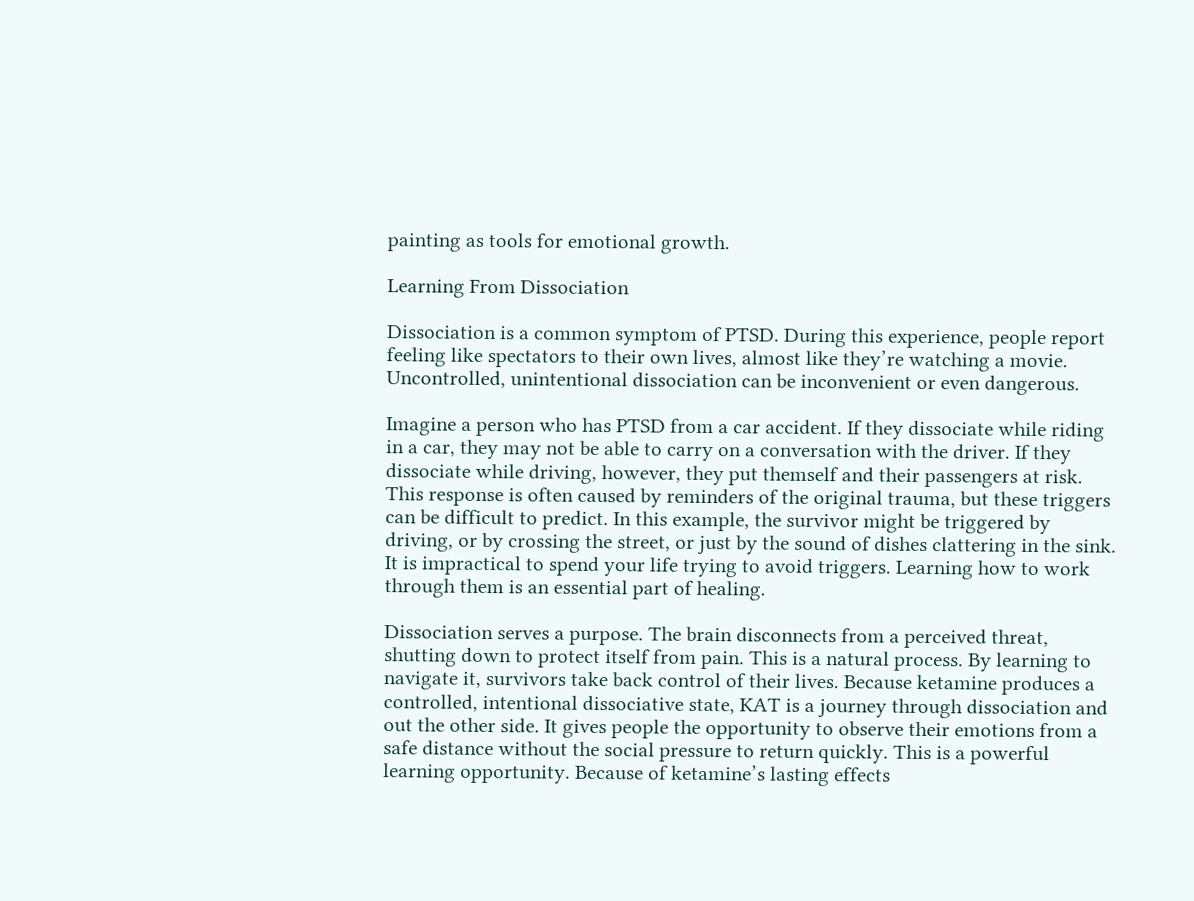painting as tools for emotional growth.

Learning From Dissociation

Dissociation is a common symptom of PTSD. During this experience, people report feeling like spectators to their own lives, almost like they’re watching a movie. Uncontrolled, unintentional dissociation can be inconvenient or even dangerous.

Imagine a person who has PTSD from a car accident. If they dissociate while riding in a car, they may not be able to carry on a conversation with the driver. If they dissociate while driving, however, they put themself and their passengers at risk. This response is often caused by reminders of the original trauma, but these triggers can be difficult to predict. In this example, the survivor might be triggered by driving, or by crossing the street, or just by the sound of dishes clattering in the sink. It is impractical to spend your life trying to avoid triggers. Learning how to work through them is an essential part of healing.

Dissociation serves a purpose. The brain disconnects from a perceived threat, shutting down to protect itself from pain. This is a natural process. By learning to navigate it, survivors take back control of their lives. Because ketamine produces a controlled, intentional dissociative state, KAT is a journey through dissociation and out the other side. It gives people the opportunity to observe their emotions from a safe distance without the social pressure to return quickly. This is a powerful learning opportunity. Because of ketamine’s lasting effects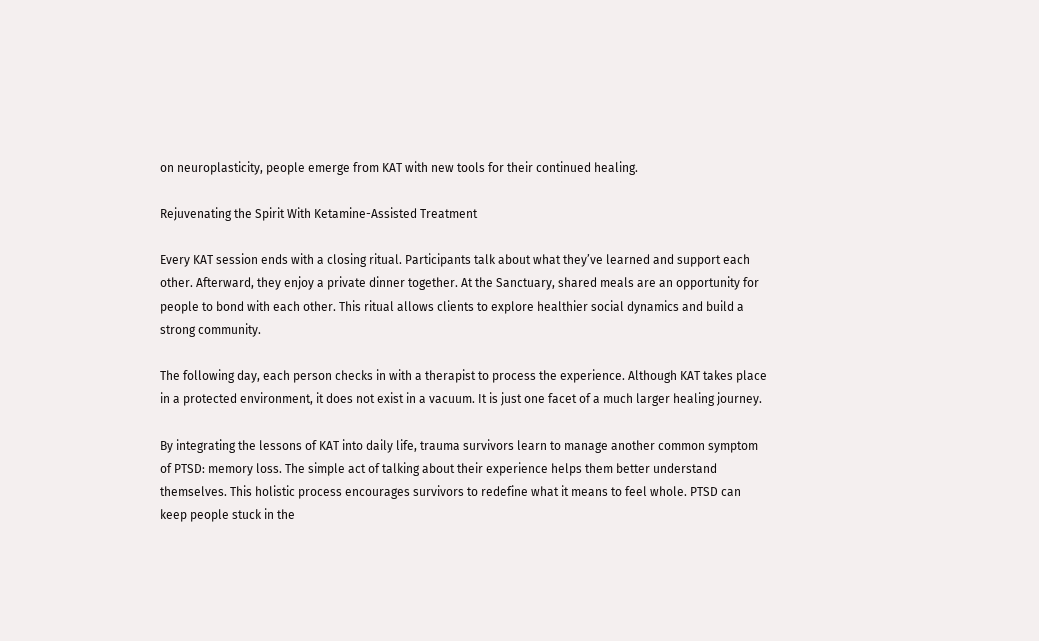on neuroplasticity, people emerge from KAT with new tools for their continued healing.

Rejuvenating the Spirit With Ketamine-Assisted Treatment

Every KAT session ends with a closing ritual. Participants talk about what they’ve learned and support each other. Afterward, they enjoy a private dinner together. At the Sanctuary, shared meals are an opportunity for people to bond with each other. This ritual allows clients to explore healthier social dynamics and build a strong community.

The following day, each person checks in with a therapist to process the experience. Although KAT takes place in a protected environment, it does not exist in a vacuum. It is just one facet of a much larger healing journey.

By integrating the lessons of KAT into daily life, trauma survivors learn to manage another common symptom of PTSD: memory loss. The simple act of talking about their experience helps them better understand themselves. This holistic process encourages survivors to redefine what it means to feel whole. PTSD can keep people stuck in the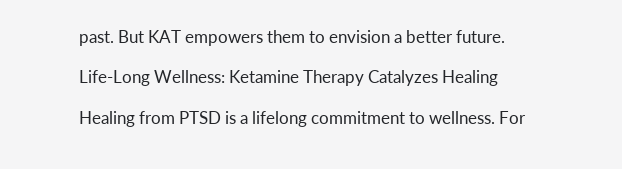past. But KAT empowers them to envision a better future.

Life-Long Wellness: Ketamine Therapy Catalyzes Healing

Healing from PTSD is a lifelong commitment to wellness. For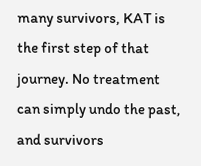many survivors, KAT is the first step of that journey. No treatment can simply undo the past, and survivors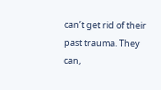can’t get rid of their past trauma. They can,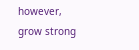however, grow strong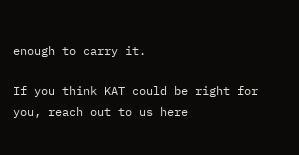enough to carry it.

If you think KAT could be right for you, reach out to us here